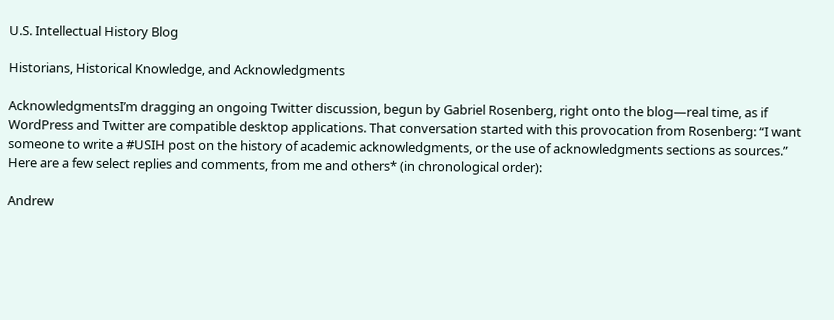U.S. Intellectual History Blog

Historians, Historical Knowledge, and Acknowledgments

AcknowledgmentsI’m dragging an ongoing Twitter discussion, begun by Gabriel Rosenberg, right onto the blog—real time, as if WordPress and Twitter are compatible desktop applications. That conversation started with this provocation from Rosenberg: “I want someone to write a #USIH post on the history of academic acknowledgments, or the use of acknowledgments sections as sources.” Here are a few select replies and comments, from me and others* (in chronological order):

Andrew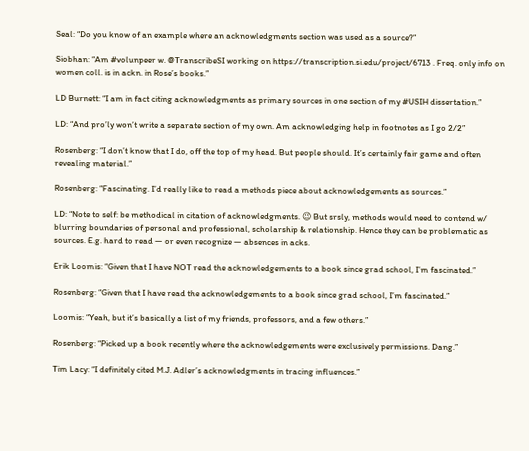Seal: “Do you know of an example where an acknowledgments section was used as a source?”

Siobhan: “Am #volunpeer w. @TranscribeSI working on https://transcription.si.edu/project/6713 . Freq. only info on women coll. is in ackn. in Rose’s books.”

LD Burnett: “I am in fact citing acknowledgments as primary sources in one section of my #USIH dissertation.”

LD: “And pro’ly won’t write a separate section of my own. Am acknowledging help in footnotes as I go 2/2”

Rosenberg: “I don’t know that I do, off the top of my head. But people should. It’s certainly fair game and often revealing material.”

Rosenberg: “Fascinating. I’d really like to read a methods piece about acknowledgements as sources.”

LD: “Note to self: be methodical in citation of acknowledgments. 😉 But srsly, methods would need to contend w/ blurring boundaries of personal and professional, scholarship & relationship. Hence they can be problematic as sources. E.g. hard to read — or even recognize — absences in acks.

Erik Loomis: “Given that I have NOT read the acknowledgements to a book since grad school, I’m fascinated.”

Rosenberg: “Given that I have read the acknowledgements to a book since grad school, I’m fascinated.”

Loomis: “Yeah, but it’s basically a list of my friends, professors, and a few others.”

Rosenberg: “Picked up a book recently where the acknowledgements were exclusively permissions. Dang.”

Tim Lacy: “I definitely cited M.J. Adler’s acknowledgments in tracing influences.”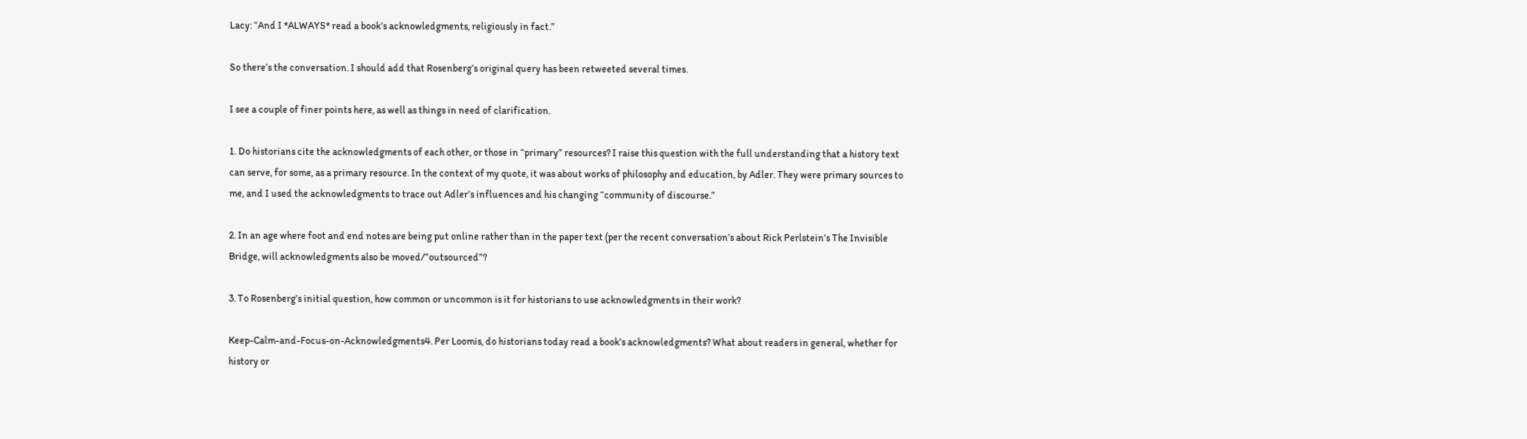Lacy: “And I *ALWAYS* read a book’s acknowledgments, religiously in fact.”

So there’s the conversation. I should add that Rosenberg’s original query has been retweeted several times.

I see a couple of finer points here, as well as things in need of clarification.

1. Do historians cite the acknowledgments of each other, or those in “primary” resources? I raise this question with the full understanding that a history text can serve, for some, as a primary resource. In the context of my quote, it was about works of philosophy and education, by Adler. They were primary sources to me, and I used the acknowledgments to trace out Adler’s influences and his changing “community of discourse.”

2. In an age where foot and end notes are being put online rather than in the paper text (per the recent conversation’s about Rick Perlstein’s The Invisible Bridge, will acknowledgments also be moved/”outsourced”?

3. To Rosenberg’s initial question, how common or uncommon is it for historians to use acknowledgments in their work?

Keep-Calm-and-Focus-on-Acknowledgments4. Per Loomis, do historians today read a book’s acknowledgments? What about readers in general, whether for history or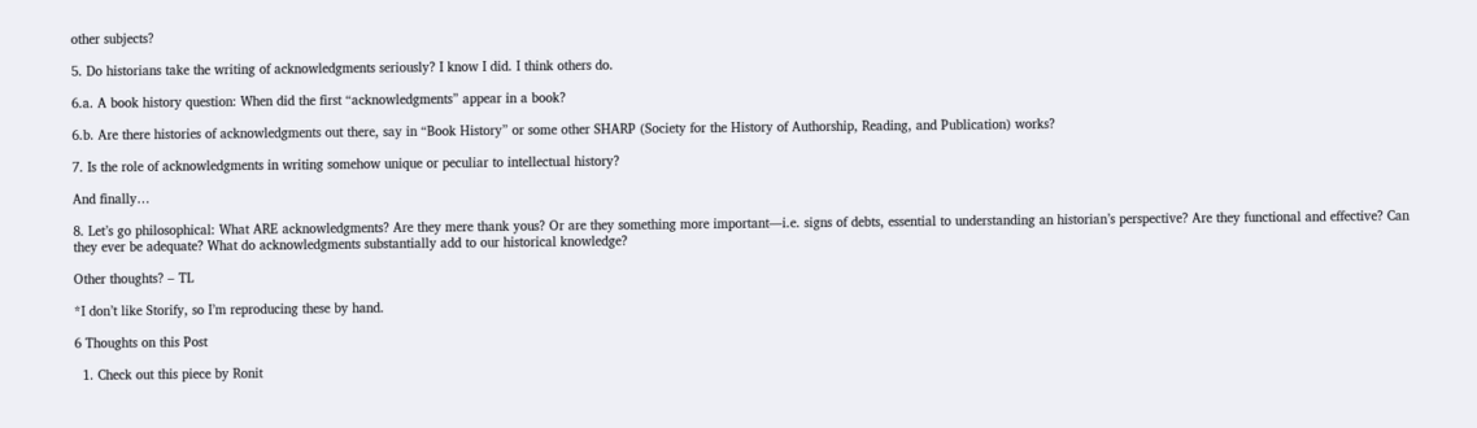other subjects?

5. Do historians take the writing of acknowledgments seriously? I know I did. I think others do.

6.a. A book history question: When did the first “acknowledgments” appear in a book?

6.b. Are there histories of acknowledgments out there, say in “Book History” or some other SHARP (Society for the History of Authorship, Reading, and Publication) works?

7. Is the role of acknowledgments in writing somehow unique or peculiar to intellectual history?

And finally…

8. Let’s go philosophical: What ARE acknowledgments? Are they mere thank yous? Or are they something more important—i.e. signs of debts, essential to understanding an historian’s perspective? Are they functional and effective? Can they ever be adequate? What do acknowledgments substantially add to our historical knowledge?

Other thoughts? – TL

*I don’t like Storify, so I’m reproducing these by hand.

6 Thoughts on this Post

  1. Check out this piece by Ronit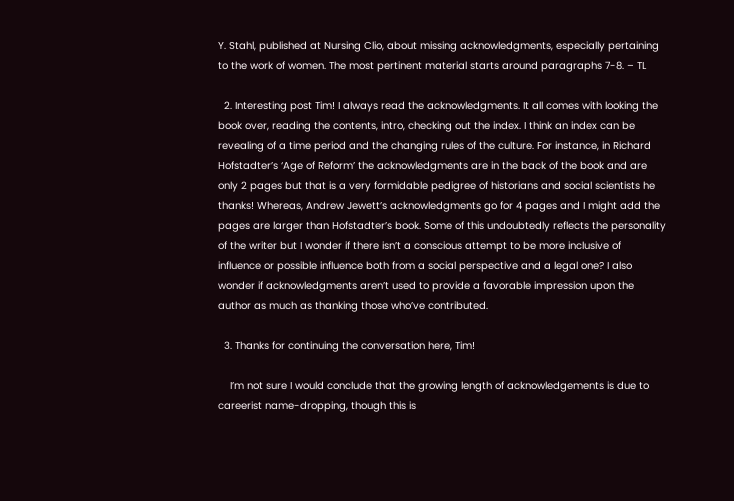Y. Stahl, published at Nursing Clio, about missing acknowledgments, especially pertaining to the work of women. The most pertinent material starts around paragraphs 7-8. – TL

  2. Interesting post Tim! I always read the acknowledgments. It all comes with looking the book over, reading the contents, intro, checking out the index. I think an index can be revealing of a time period and the changing rules of the culture. For instance, in Richard Hofstadter’s ‘Age of Reform’ the acknowledgments are in the back of the book and are only 2 pages but that is a very formidable pedigree of historians and social scientists he thanks! Whereas, Andrew Jewett’s acknowledgments go for 4 pages and I might add the pages are larger than Hofstadter’s book. Some of this undoubtedly reflects the personality of the writer but I wonder if there isn’t a conscious attempt to be more inclusive of influence or possible influence both from a social perspective and a legal one? I also wonder if acknowledgments aren’t used to provide a favorable impression upon the author as much as thanking those who’ve contributed.

  3. Thanks for continuing the conversation here, Tim!

    I’m not sure I would conclude that the growing length of acknowledgements is due to careerist name-dropping, though this is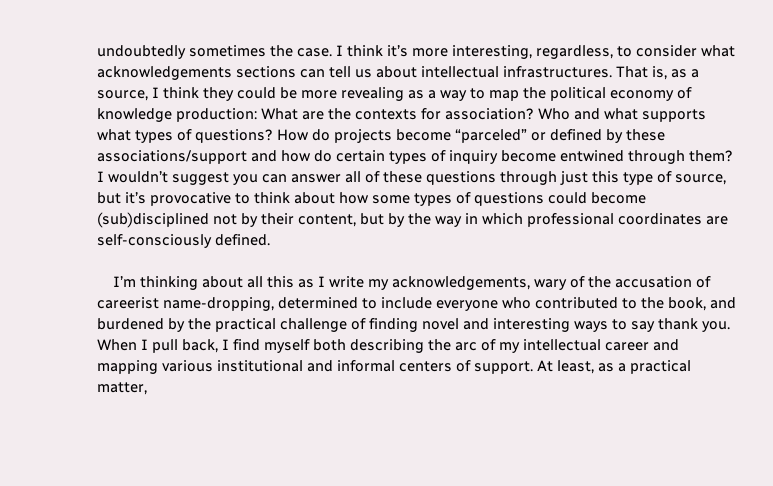undoubtedly sometimes the case. I think it’s more interesting, regardless, to consider what acknowledgements sections can tell us about intellectual infrastructures. That is, as a source, I think they could be more revealing as a way to map the political economy of knowledge production: What are the contexts for association? Who and what supports what types of questions? How do projects become “parceled” or defined by these associations/support and how do certain types of inquiry become entwined through them? I wouldn’t suggest you can answer all of these questions through just this type of source, but it’s provocative to think about how some types of questions could become (sub)disciplined not by their content, but by the way in which professional coordinates are self-consciously defined.

    I’m thinking about all this as I write my acknowledgements, wary of the accusation of careerist name-dropping, determined to include everyone who contributed to the book, and burdened by the practical challenge of finding novel and interesting ways to say thank you. When I pull back, I find myself both describing the arc of my intellectual career and mapping various institutional and informal centers of support. At least, as a practical matter,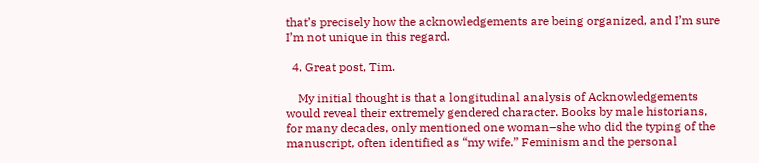that’s precisely how the acknowledgements are being organized, and I’m sure I’m not unique in this regard.

  4. Great post, Tim.

    My initial thought is that a longitudinal analysis of Acknowledgements would reveal their extremely gendered character. Books by male historians, for many decades, only mentioned one woman–she who did the typing of the manuscript, often identified as “my wife.” Feminism and the personal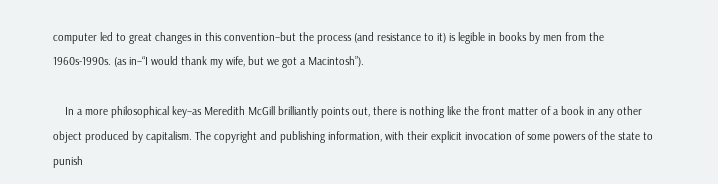computer led to great changes in this convention–but the process (and resistance to it) is legible in books by men from the 1960s-1990s. (as in–“I would thank my wife, but we got a Macintosh”).

    In a more philosophical key–as Meredith McGill brilliantly points out, there is nothing like the front matter of a book in any other object produced by capitalism. The copyright and publishing information, with their explicit invocation of some powers of the state to punish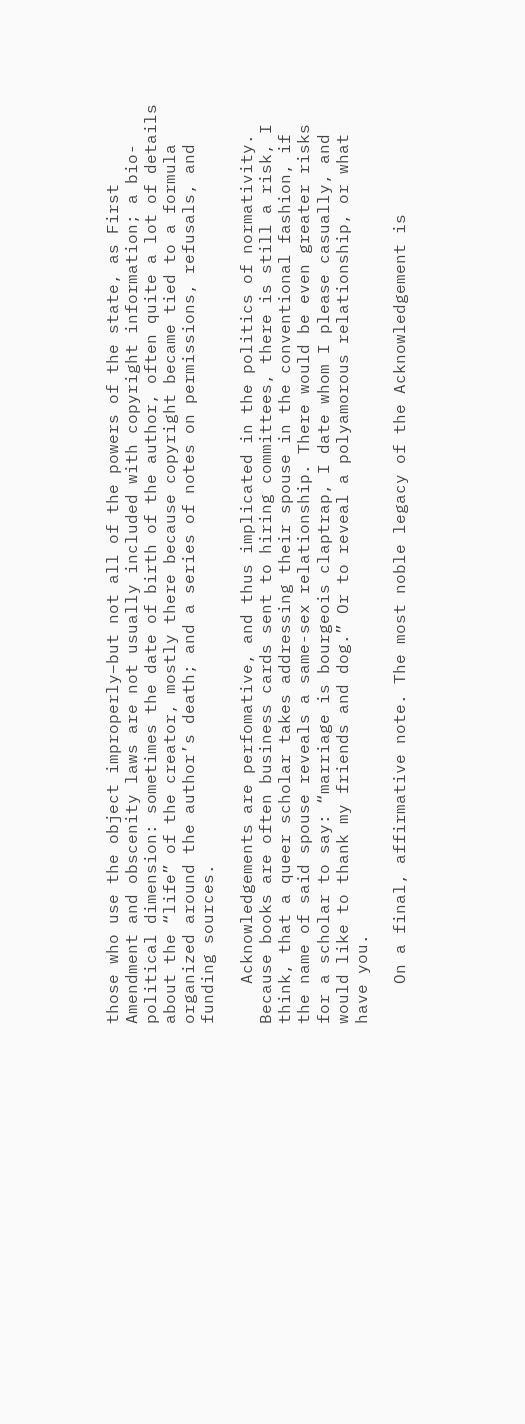those who use the object improperly–but not all of the powers of the state, as First Amendment and obscenity laws are not usually included with copyright information; a bio-political dimension: sometimes the date of birth of the author, often quite a lot of details about the “life” of the creator, mostly there because copyright became tied to a formula organized around the author’s death; and a series of notes on permissions, refusals, and funding sources.

    Acknowledgements are perfomative, and thus implicated in the politics of normativity. Because books are often business cards sent to hiring committees, there is still a risk, I think, that a queer scholar takes addressing their spouse in the conventional fashion, if the name of said spouse reveals a same-sex relationship. There would be even greater risks for a scholar to say: “marriage is bourgeois claptrap, I date whom I please casually, and would like to thank my friends and dog.” Or to reveal a polyamorous relationship, or what have you.

    On a final, affirmative note. The most noble legacy of the Acknowledgement is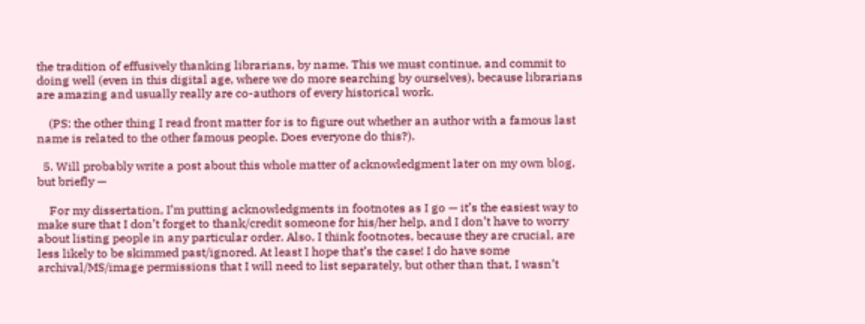the tradition of effusively thanking librarians, by name. This we must continue, and commit to doing well (even in this digital age, where we do more searching by ourselves), because librarians are amazing and usually really are co-authors of every historical work.

    (PS: the other thing I read front matter for is to figure out whether an author with a famous last name is related to the other famous people. Does everyone do this?).

  5. Will probably write a post about this whole matter of acknowledgment later on my own blog, but briefly —

    For my dissertation, I’m putting acknowledgments in footnotes as I go — it’s the easiest way to make sure that I don’t forget to thank/credit someone for his/her help, and I don’t have to worry about listing people in any particular order. Also, I think footnotes, because they are crucial, are less likely to be skimmed past/ignored. At least I hope that’s the case! I do have some archival/MS/image permissions that I will need to list separately, but other than that, I wasn’t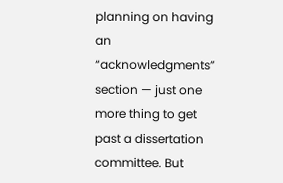planning on having an “acknowledgments” section — just one more thing to get past a dissertation committee. But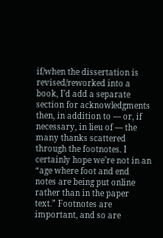if/when the dissertation is revised/reworked into a book, I’d add a separate section for acknowledgments then, in addition to — or, if necessary, in lieu of — the many thanks scattered through the footnotes. I certainly hope we’re not in an “age where foot and end notes are being put online rather than in the paper text.” Footnotes are important, and so are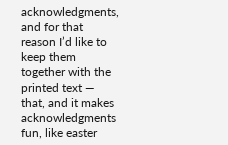acknowledgments, and for that reason I’d like to keep them together with the printed text — that, and it makes acknowledgments fun, like easter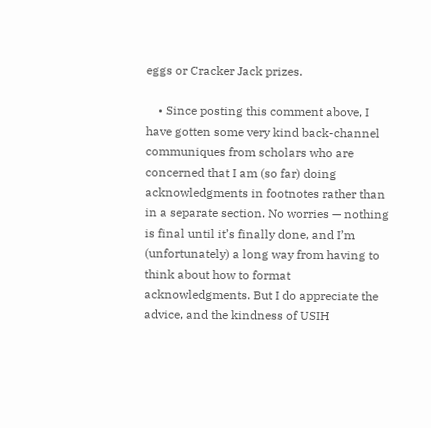eggs or Cracker Jack prizes.

    • Since posting this comment above, I have gotten some very kind back-channel communiques from scholars who are concerned that I am (so far) doing acknowledgments in footnotes rather than in a separate section. No worries — nothing is final until it’s finally done, and I’m (unfortunately) a long way from having to think about how to format acknowledgments. But I do appreciate the advice, and the kindness of USIH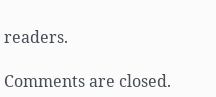readers.

Comments are closed.